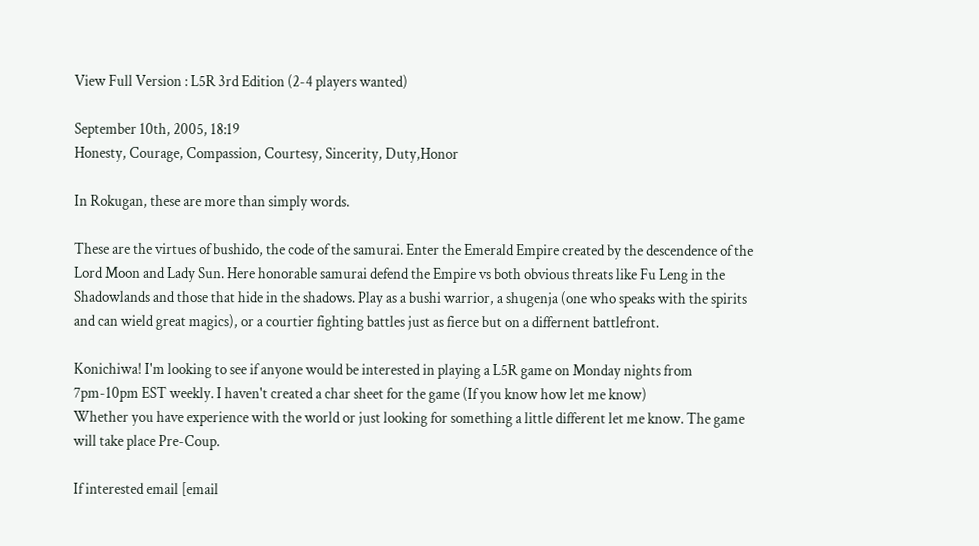View Full Version : L5R 3rd Edition (2-4 players wanted)

September 10th, 2005, 18:19
Honesty, Courage, Compassion, Courtesy, Sincerity, Duty,Honor

In Rokugan, these are more than simply words.

These are the virtues of bushido, the code of the samurai. Enter the Emerald Empire created by the descendence of the Lord Moon and Lady Sun. Here honorable samurai defend the Empire vs both obvious threats like Fu Leng in the Shadowlands and those that hide in the shadows. Play as a bushi warrior, a shugenja (one who speaks with the spirits and can wield great magics), or a courtier fighting battles just as fierce but on a differnent battlefront.

Konichiwa! I'm looking to see if anyone would be interested in playing a L5R game on Monday nights from 7pm-10pm EST weekly. I haven't created a char sheet for the game (If you know how let me know)
Whether you have experience with the world or just looking for something a little different let me know. The game will take place Pre-Coup.

If interested email [email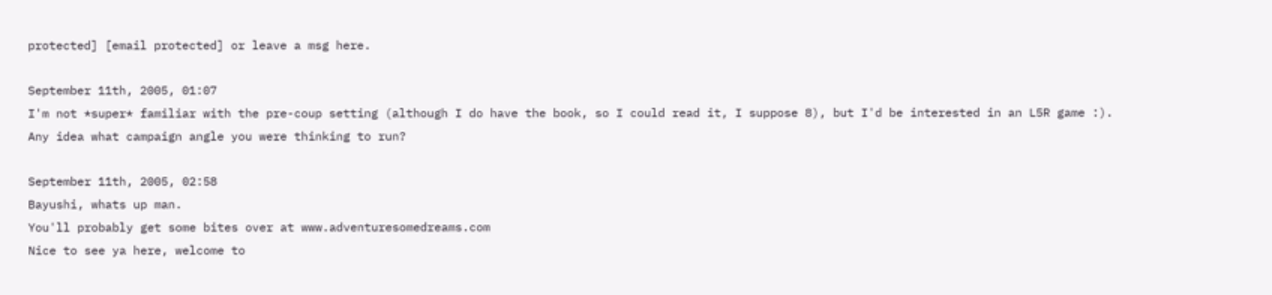protected] [email protected] or leave a msg here.

September 11th, 2005, 01:07
I'm not *super* familiar with the pre-coup setting (although I do have the book, so I could read it, I suppose 8), but I'd be interested in an L5R game :). Any idea what campaign angle you were thinking to run?

September 11th, 2005, 02:58
Bayushi, whats up man.
You'll probably get some bites over at www.adventuresomedreams.com
Nice to see ya here, welcome to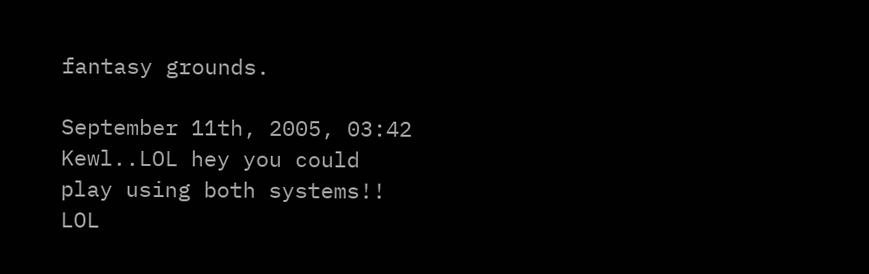fantasy grounds.

September 11th, 2005, 03:42
Kewl..LOL hey you could play using both systems!! LOL